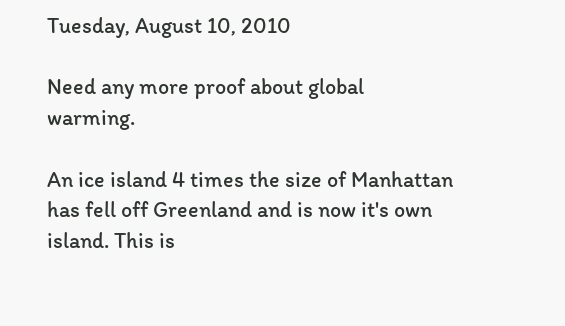Tuesday, August 10, 2010

Need any more proof about global warming.

An ice island 4 times the size of Manhattan has fell off Greenland and is now it's own island. This is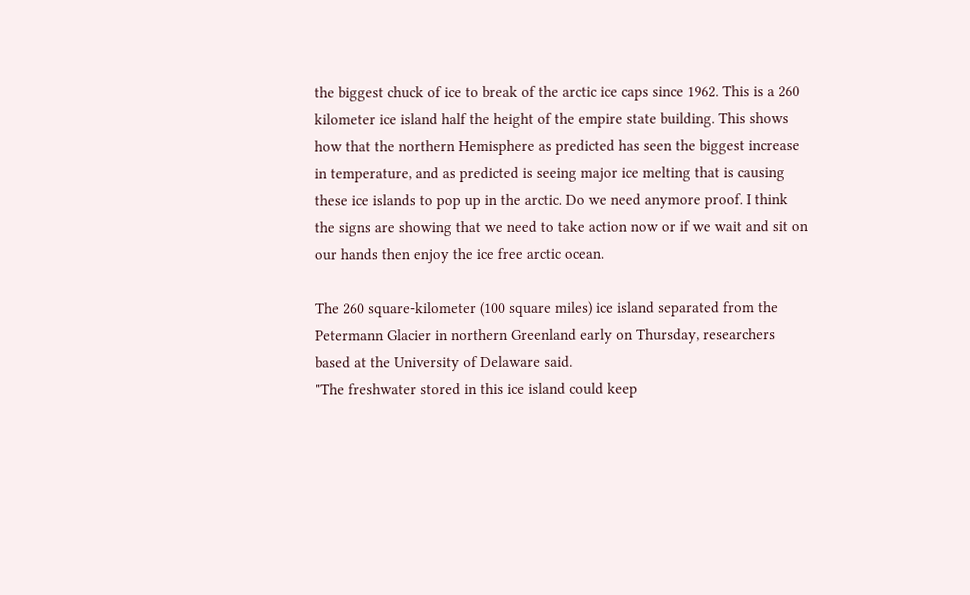the biggest chuck of ice to break of the arctic ice caps since 1962. This is a 260 kilometer ice island half the height of the empire state building. This shows how that the northern Hemisphere as predicted has seen the biggest increase in temperature, and as predicted is seeing major ice melting that is causing these ice islands to pop up in the arctic. Do we need anymore proof. I think the signs are showing that we need to take action now or if we wait and sit on our hands then enjoy the ice free arctic ocean.

The 260 square-kilometer (100 square miles) ice island separated from the Petermann Glacier in northern Greenland early on Thursday, researchers based at the University of Delaware said.
"The freshwater stored in this ice island could keep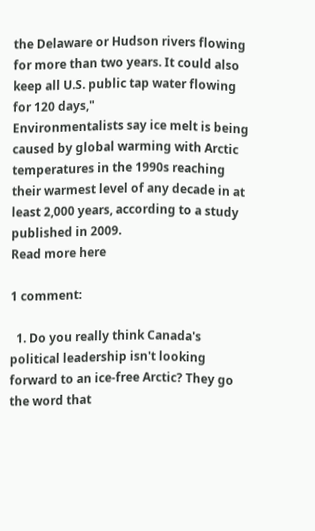the Delaware or Hudson rivers flowing for more than two years. It could also keep all U.S. public tap water flowing for 120 days,"
Environmentalists say ice melt is being caused by global warming with Arctic temperatures in the 1990s reaching their warmest level of any decade in at least 2,000 years, according to a study published in 2009.
Read more here

1 comment:

  1. Do you really think Canada's political leadership isn't looking forward to an ice-free Arctic? They go the word that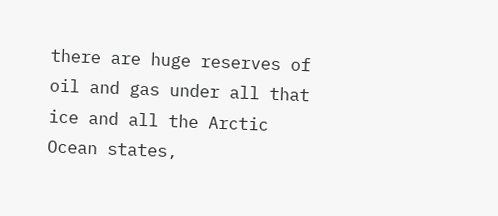there are huge reserves of oil and gas under all that ice and all the Arctic Ocean states,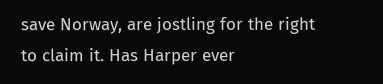save Norway, are jostling for the right to claim it. Has Harper ever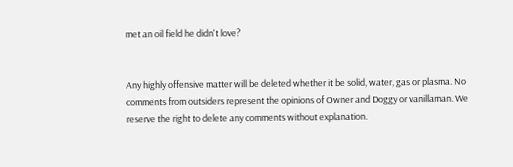met an oil field he didn't love?


Any highly offensive matter will be deleted whether it be solid, water, gas or plasma. No comments from outsiders represent the opinions of Owner and Doggy or vanillaman. We reserve the right to delete any comments without explanation.